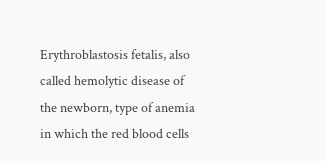Erythroblastosis fetalis, also called hemolytic disease of the newborn, type of anemia in which the red blood cells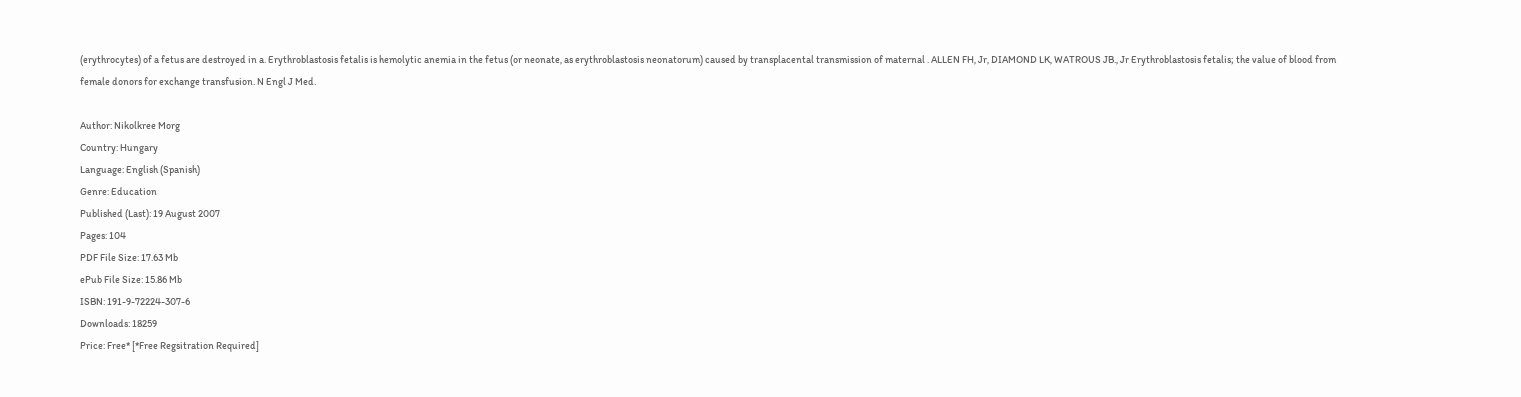(erythrocytes) of a fetus are destroyed in a. Erythroblastosis fetalis is hemolytic anemia in the fetus (or neonate, as erythroblastosis neonatorum) caused by transplacental transmission of maternal . ALLEN FH, Jr, DIAMOND LK, WATROUS JB., Jr Erythroblastosis fetalis; the value of blood from female donors for exchange transfusion. N Engl J Med.

Author: Nikolkree Morg
Country: Hungary
Language: English (Spanish)
Genre: Education
Published (Last): 19 August 2007
Pages: 104
PDF File Size: 17.63 Mb
ePub File Size: 15.86 Mb
ISBN: 191-9-72224-307-6
Downloads: 18259
Price: Free* [*Free Regsitration Required]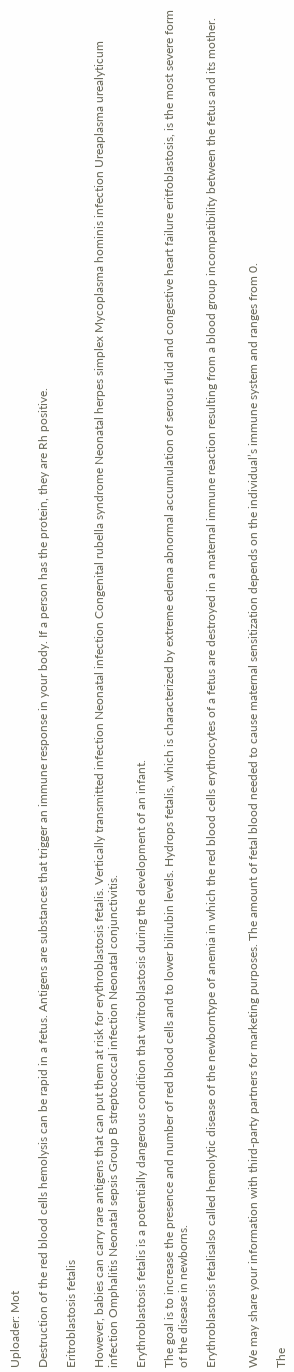Uploader: Mot

Destruction of the red blood cells hemolysis can be rapid in a fetus. Antigens are substances that trigger an immune response in your body. If a person has the protein, they are Rh positive.

Eritroblastosis fetalis

However, babies can carry rare antigens that can put them at risk for erythroblastosis fetalis. Vertically transmitted infection Neonatal infection Congenital rubella syndrome Neonatal herpes simplex Mycoplasma hominis infection Ureaplasma urealyticum infection Omphalitis Neonatal sepsis Group B streptococcal infection Neonatal conjunctivitis.

Erythroblastosis fetalis is a potentially dangerous condition that writroblastosis during the development of an infant.

The goal is to increase the presence and number of red blood cells and to lower bilirubin levels. Hydrops fetalis, which is characterized by extreme edema abnormal accumulation of serous fluid and congestive heart failure eritfoblastosis, is the most severe form of the disease in newborns.

Erythroblastosis fetalisalso called hemolytic disease of the newborntype of anemia in which the red blood cells erythrocytes of a fetus are destroyed in a maternal immune reaction resulting from a blood group incompatibility between the fetus and its mother.


We may share your information with third-party partners for marketing purposes. The amount of fetal blood needed to cause maternal sensitization depends on the individual’s immune system and ranges from 0.

The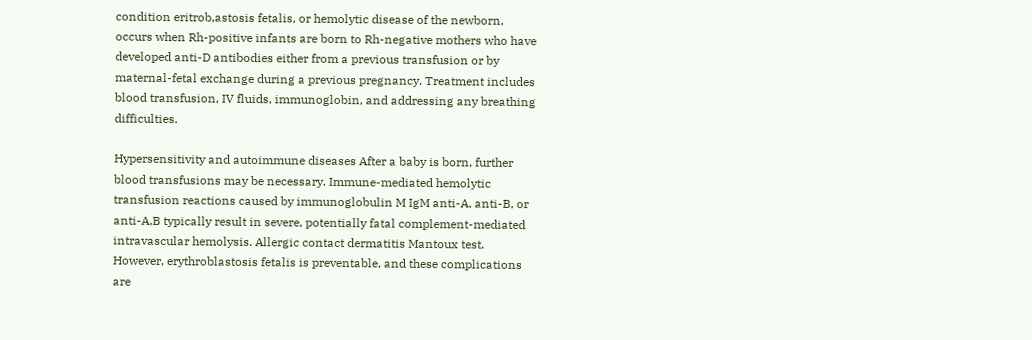condition eritrob,astosis fetalis, or hemolytic disease of the newborn, occurs when Rh-positive infants are born to Rh-negative mothers who have developed anti-D antibodies either from a previous transfusion or by maternal-fetal exchange during a previous pregnancy. Treatment includes blood transfusion, IV fluids, immunoglobin, and addressing any breathing difficulties.

Hypersensitivity and autoimmune diseases After a baby is born, further blood transfusions may be necessary. Immune-mediated hemolytic transfusion reactions caused by immunoglobulin M IgM anti-A, anti-B, or anti-A,B typically result in severe, potentially fatal complement-mediated intravascular hemolysis. Allergic contact dermatitis Mantoux test. However, erythroblastosis fetalis is preventable, and these complications are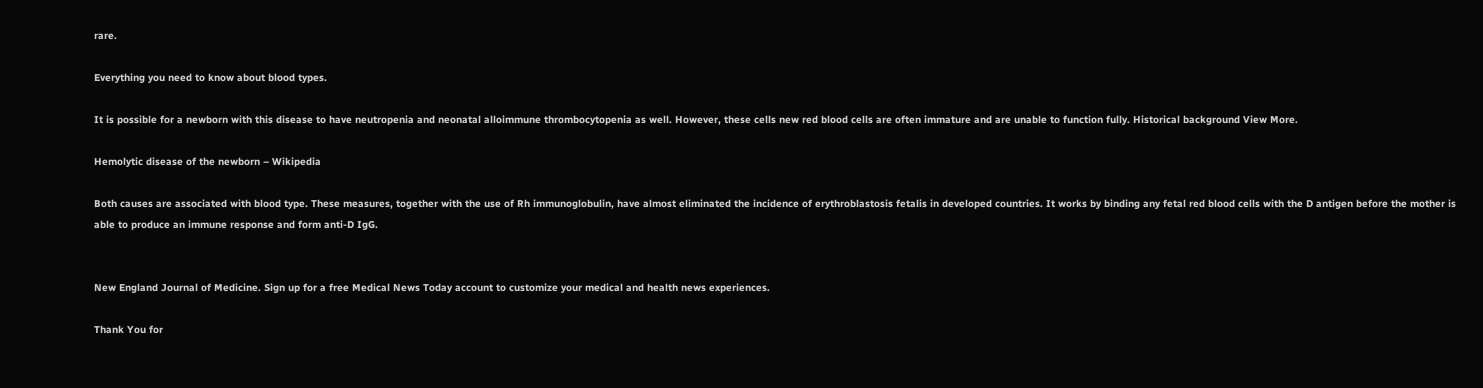rare.

Everything you need to know about blood types.

It is possible for a newborn with this disease to have neutropenia and neonatal alloimmune thrombocytopenia as well. However, these cells new red blood cells are often immature and are unable to function fully. Historical background View More.

Hemolytic disease of the newborn – Wikipedia

Both causes are associated with blood type. These measures, together with the use of Rh immunoglobulin, have almost eliminated the incidence of erythroblastosis fetalis in developed countries. It works by binding any fetal red blood cells with the D antigen before the mother is able to produce an immune response and form anti-D IgG.


New England Journal of Medicine. Sign up for a free Medical News Today account to customize your medical and health news experiences.

Thank You for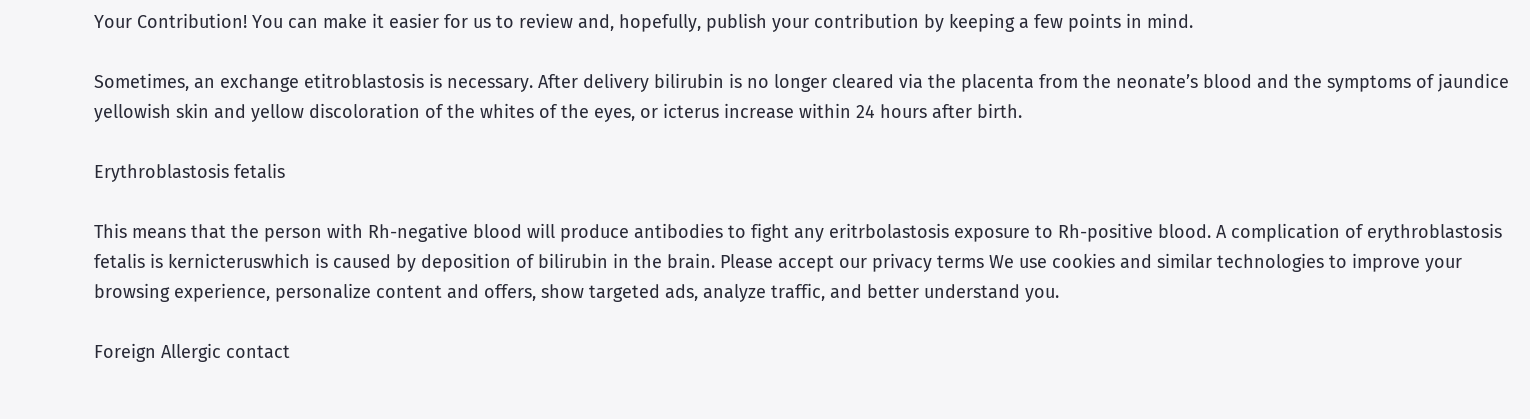Your Contribution! You can make it easier for us to review and, hopefully, publish your contribution by keeping a few points in mind.

Sometimes, an exchange etitroblastosis is necessary. After delivery bilirubin is no longer cleared via the placenta from the neonate’s blood and the symptoms of jaundice yellowish skin and yellow discoloration of the whites of the eyes, or icterus increase within 24 hours after birth.

Erythroblastosis fetalis

This means that the person with Rh-negative blood will produce antibodies to fight any eritrbolastosis exposure to Rh-positive blood. A complication of erythroblastosis fetalis is kernicteruswhich is caused by deposition of bilirubin in the brain. Please accept our privacy terms We use cookies and similar technologies to improve your browsing experience, personalize content and offers, show targeted ads, analyze traffic, and better understand you.

Foreign Allergic contact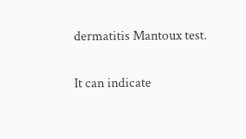dermatitis Mantoux test.

It can indicate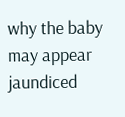why the baby may appear jaundiced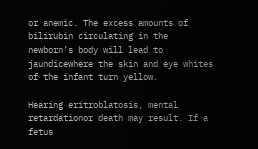or anemic. The excess amounts of bilirubin circulating in the newborn’s body will lead to jaundicewhere the skin and eye whites of the infant turn yellow.

Hearing eritroblatosis, mental retardationor death may result. If a fetus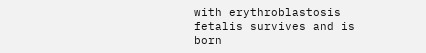with erythroblastosis fetalis survives and is born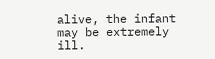alive, the infant may be extremely ill.